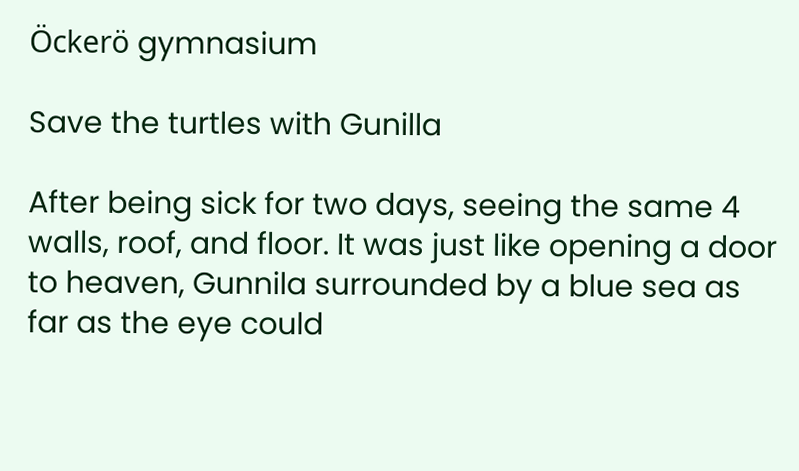Öckerö gymnasium

Save the turtles with Gunilla

After being sick for two days, seeing the same 4 walls, roof, and floor. It was just like opening a door to heaven, Gunnila surrounded by a blue sea as far as the eye could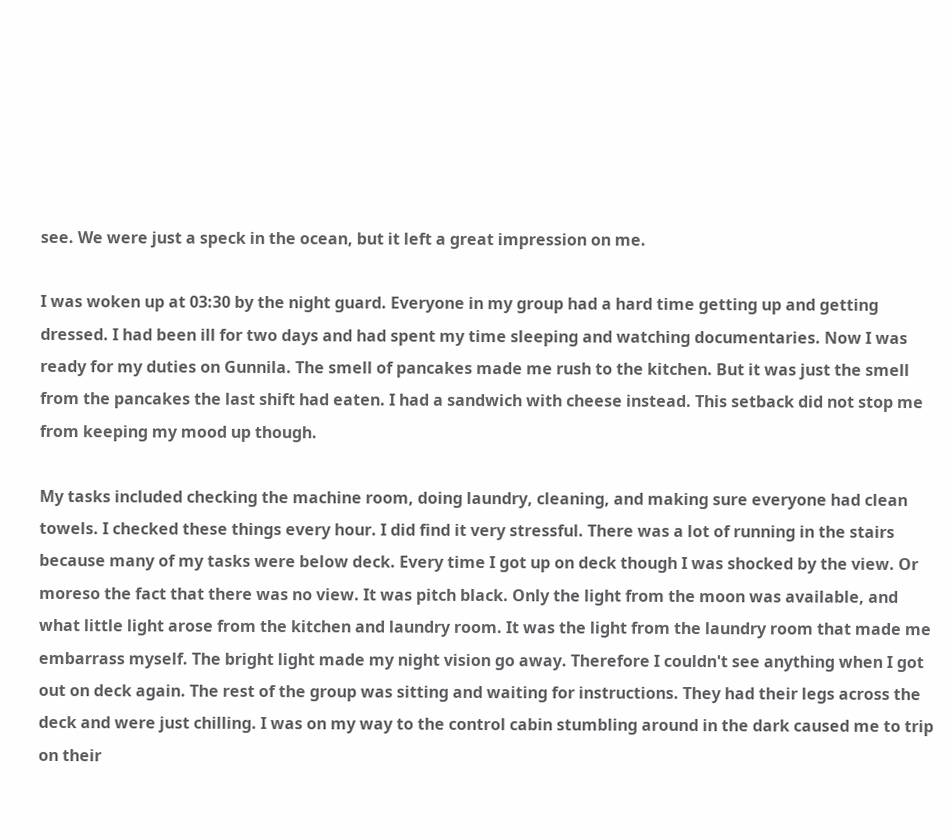see. We were just a speck in the ocean, but it left a great impression on me.

I was woken up at 03:30 by the night guard. Everyone in my group had a hard time getting up and getting dressed. I had been ill for two days and had spent my time sleeping and watching documentaries. Now I was ready for my duties on Gunnila. The smell of pancakes made me rush to the kitchen. But it was just the smell from the pancakes the last shift had eaten. I had a sandwich with cheese instead. This setback did not stop me from keeping my mood up though.

My tasks included checking the machine room, doing laundry, cleaning, and making sure everyone had clean towels. I checked these things every hour. I did find it very stressful. There was a lot of running in the stairs because many of my tasks were below deck. Every time I got up on deck though I was shocked by the view. Or moreso the fact that there was no view. It was pitch black. Only the light from the moon was available, and what little light arose from the kitchen and laundry room. It was the light from the laundry room that made me embarrass myself. The bright light made my night vision go away. Therefore I couldn't see anything when I got out on deck again. The rest of the group was sitting and waiting for instructions. They had their legs across the deck and were just chilling. I was on my way to the control cabin stumbling around in the dark caused me to trip on their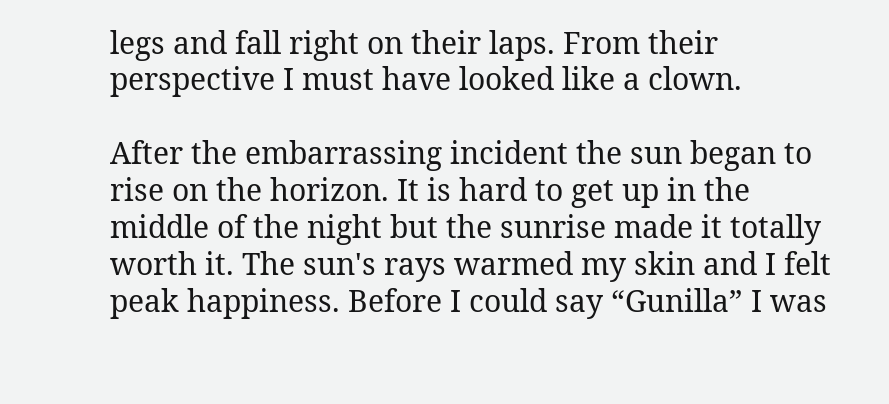legs and fall right on their laps. From their perspective I must have looked like a clown.

After the embarrassing incident the sun began to rise on the horizon. It is hard to get up in the middle of the night but the sunrise made it totally worth it. The sun's rays warmed my skin and I felt peak happiness. Before I could say “Gunilla” I was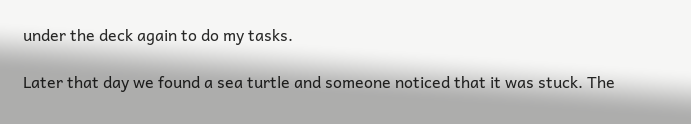under the deck again to do my tasks.

Later that day we found a sea turtle and someone noticed that it was stuck. The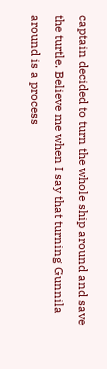captain decided to turn the whole ship around and save the turtle. Believe me when I say that turning Gunnila around is a process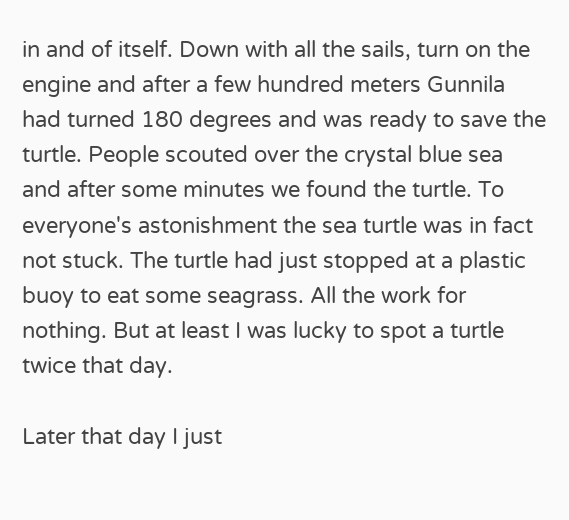in and of itself. Down with all the sails, turn on the engine and after a few hundred meters Gunnila had turned 180 degrees and was ready to save the turtle. People scouted over the crystal blue sea and after some minutes we found the turtle. To everyone's astonishment the sea turtle was in fact not stuck. The turtle had just stopped at a plastic buoy to eat some seagrass. All the work for nothing. But at least I was lucky to spot a turtle twice that day.

Later that day I just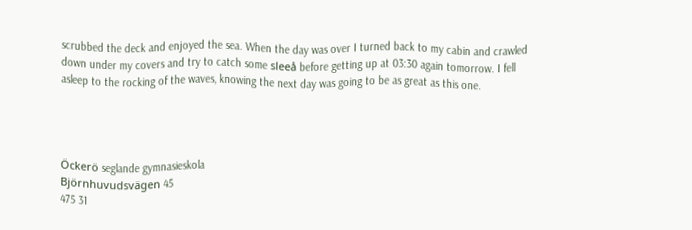scrubbed the deck and enjoyed the sea. When the day was over I turned back to my cabin and crawled down under my covers and try to catch some sleeå before getting up at 03:30 again tomorrow. I fell asleep to the rocking of the waves, knowing the next day was going to be as great as this one.




Öckerö seglande gymnasieskola
Björnhuvudsvägen 45
475 31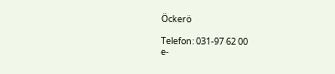Öckerö

Telefon: 031-97 62 00
e-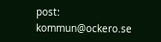post: kommun@ockero.se